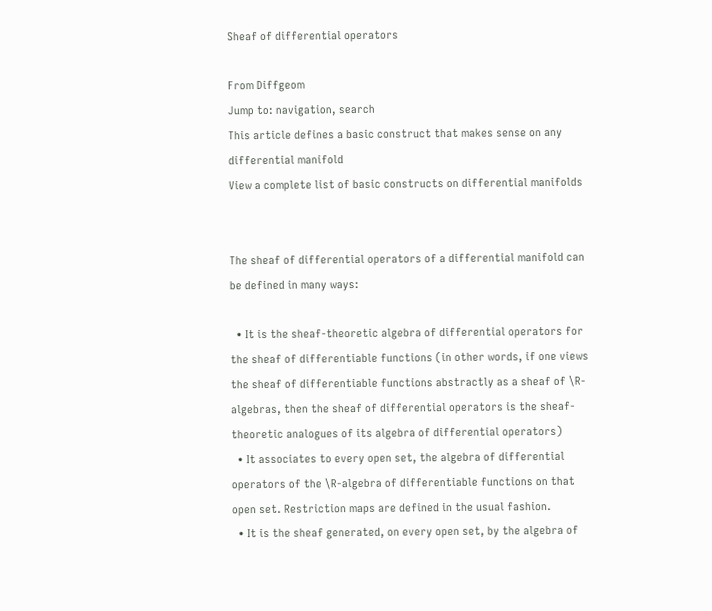Sheaf of differential operators

From Diffgeom
Jump to: navigation, search
This article defines a basic construct that makes sense on any differential manifold
View a complete list of basic constructs on differential manifolds


The sheaf of differential operators of a differential manifold can be defined in many ways:

  • It is the sheaf-theoretic algebra of differential operators for the sheaf of differentiable functions (in other words, if one views the sheaf of differentiable functions abstractly as a sheaf of \R-algebras, then the sheaf of differential operators is the sheaf-theoretic analogues of its algebra of differential operators)
  • It associates to every open set, the algebra of differential operators of the \R-algebra of differentiable functions on that open set. Restriction maps are defined in the usual fashion.
  • It is the sheaf generated, on every open set, by the algebra of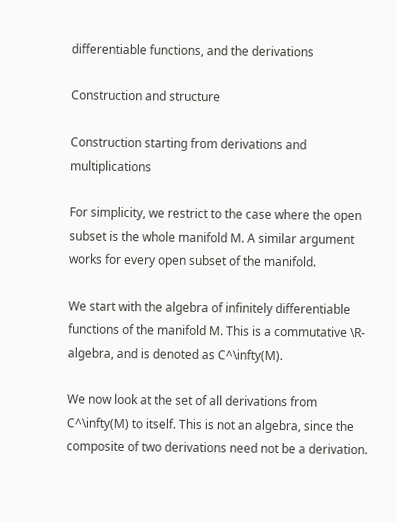differentiable functions, and the derivations

Construction and structure

Construction starting from derivations and multiplications

For simplicity, we restrict to the case where the open subset is the whole manifold M. A similar argument works for every open subset of the manifold.

We start with the algebra of infinitely differentiable functions of the manifold M. This is a commutative \R-algebra, and is denoted as C^\infty(M).

We now look at the set of all derivations from C^\infty(M) to itself. This is not an algebra, since the composite of two derivations need not be a derivation.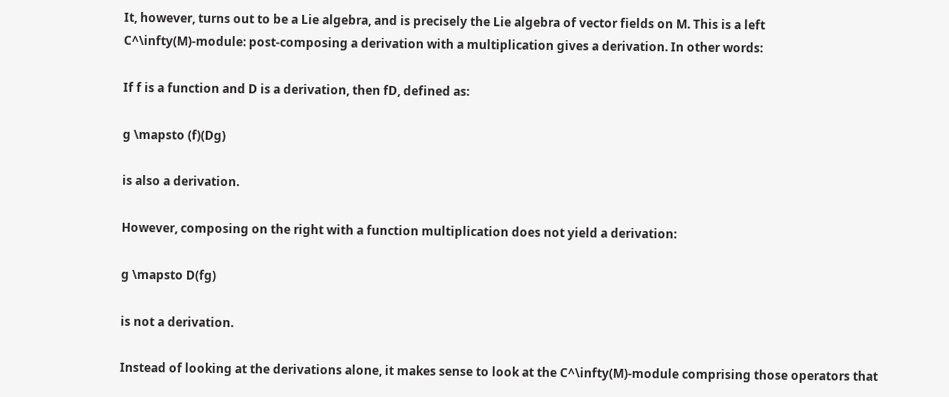It, however, turns out to be a Lie algebra, and is precisely the Lie algebra of vector fields on M. This is a left C^\infty(M)-module: post-composing a derivation with a multiplication gives a derivation. In other words:

If f is a function and D is a derivation, then fD, defined as:

g \mapsto (f)(Dg)

is also a derivation.

However, composing on the right with a function multiplication does not yield a derivation:

g \mapsto D(fg)

is not a derivation.

Instead of looking at the derivations alone, it makes sense to look at the C^\infty(M)-module comprising those operators that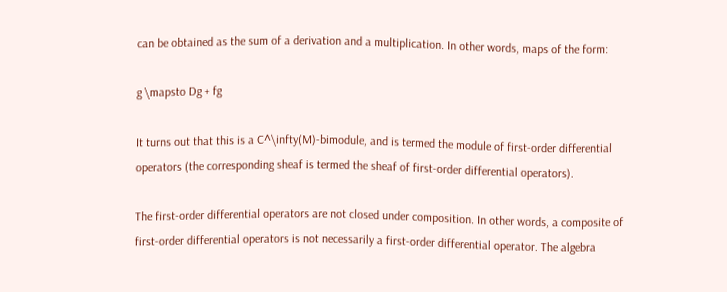can be obtained as the sum of a derivation and a multiplication. In other words, maps of the form:

g \mapsto Dg + fg

It turns out that this is a C^\infty(M)-bimodule, and is termed the module of first-order differential operators (the corresponding sheaf is termed the sheaf of first-order differential operators).

The first-order differential operators are not closed under composition. In other words, a composite of first-order differential operators is not necessarily a first-order differential operator. The algebra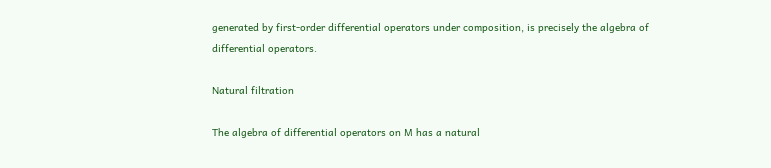generated by first-order differential operators under composition, is precisely the algebra of differential operators.

Natural filtration

The algebra of differential operators on M has a natural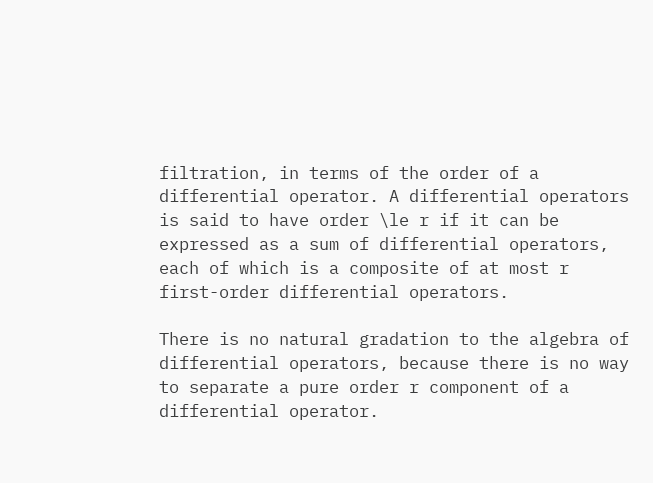filtration, in terms of the order of a differential operator. A differential operators is said to have order \le r if it can be expressed as a sum of differential operators, each of which is a composite of at most r first-order differential operators.

There is no natural gradation to the algebra of differential operators, because there is no way to separate a pure order r component of a differential operator.